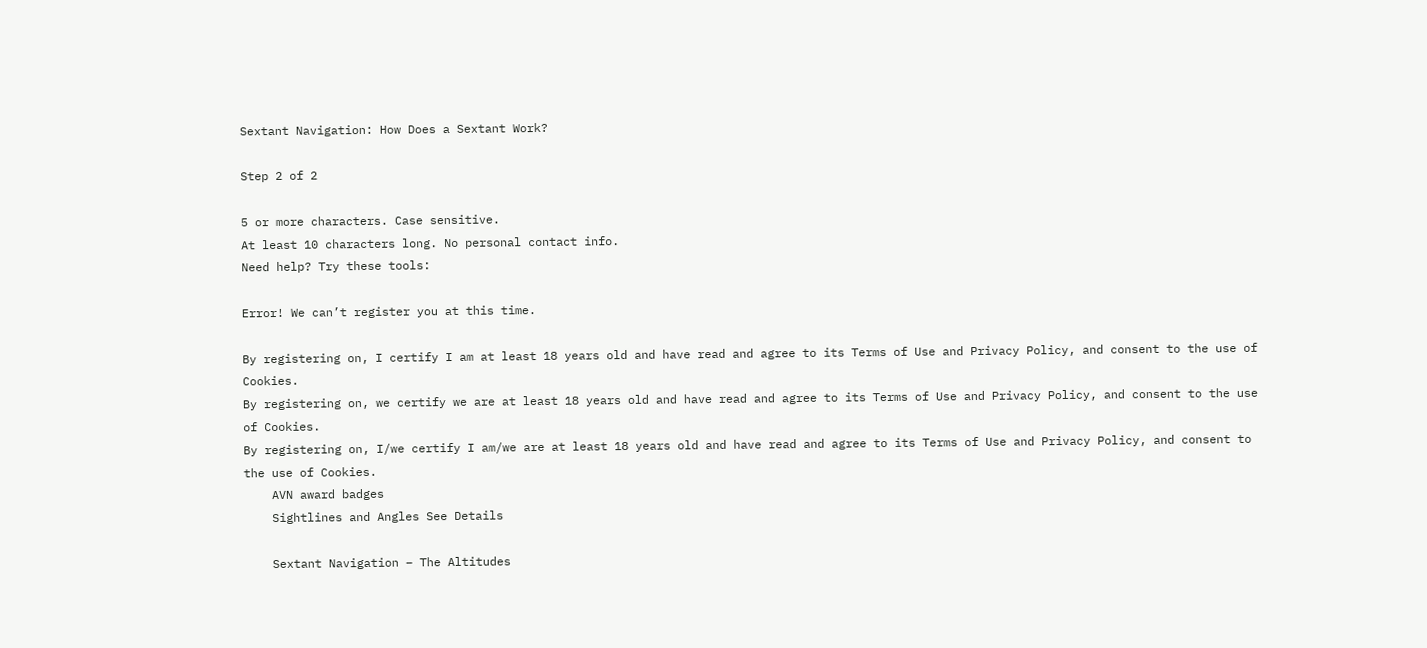Sextant Navigation: How Does a Sextant Work?

Step 2 of 2

5 or more characters. Case sensitive.
At least 10 characters long. No personal contact info.
Need help? Try these tools:

Error! We can’t register you at this time.

By registering on, I certify I am at least 18 years old and have read and agree to its Terms of Use and Privacy Policy, and consent to the use of Cookies.
By registering on, we certify we are at least 18 years old and have read and agree to its Terms of Use and Privacy Policy, and consent to the use of Cookies.
By registering on, I/we certify I am/we are at least 18 years old and have read and agree to its Terms of Use and Privacy Policy, and consent to the use of Cookies.
    AVN award badges
    Sightlines and Angles See Details

    Sextant Navigation – The Altitudes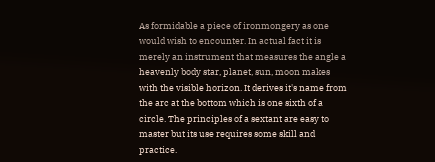As formidable a piece of ironmongery as one would wish to encounter. In actual fact it is merely an instrument that measures the angle a heavenly body star, planet, sun, moon makes with the visible horizon. It derives it's name from the arc at the bottom which is one sixth of a circle. The principles of a sextant are easy to master but its use requires some skill and practice.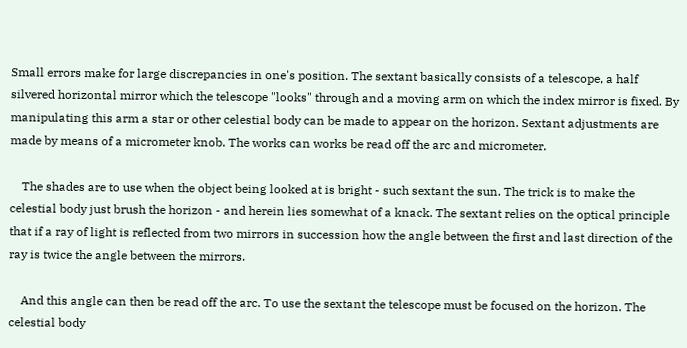Small errors make for large discrepancies in one's position. The sextant basically consists of a telescope, a half silvered horizontal mirror which the telescope "looks" through and a moving arm on which the index mirror is fixed. By manipulating this arm a star or other celestial body can be made to appear on the horizon. Sextant adjustments are made by means of a micrometer knob. The works can works be read off the arc and micrometer.

    The shades are to use when the object being looked at is bright - such sextant the sun. The trick is to make the celestial body just brush the horizon - and herein lies somewhat of a knack. The sextant relies on the optical principle that if a ray of light is reflected from two mirrors in succession how the angle between the first and last direction of the ray is twice the angle between the mirrors.

    And this angle can then be read off the arc. To use the sextant the telescope must be focused on the horizon. The celestial body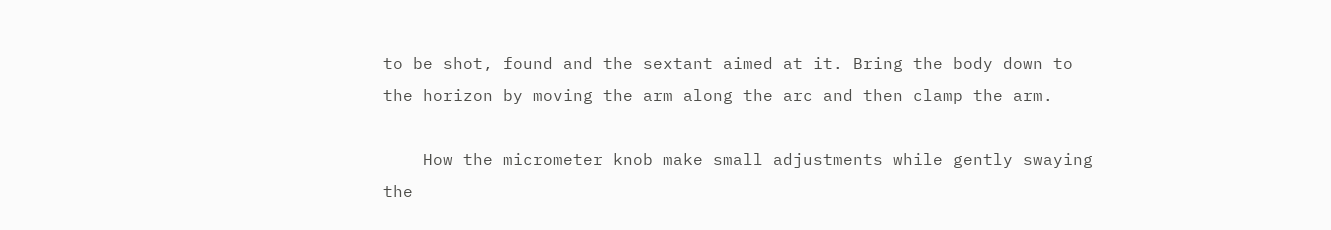to be shot, found and the sextant aimed at it. Bring the body down to the horizon by moving the arm along the arc and then clamp the arm.

    How the micrometer knob make small adjustments while gently swaying the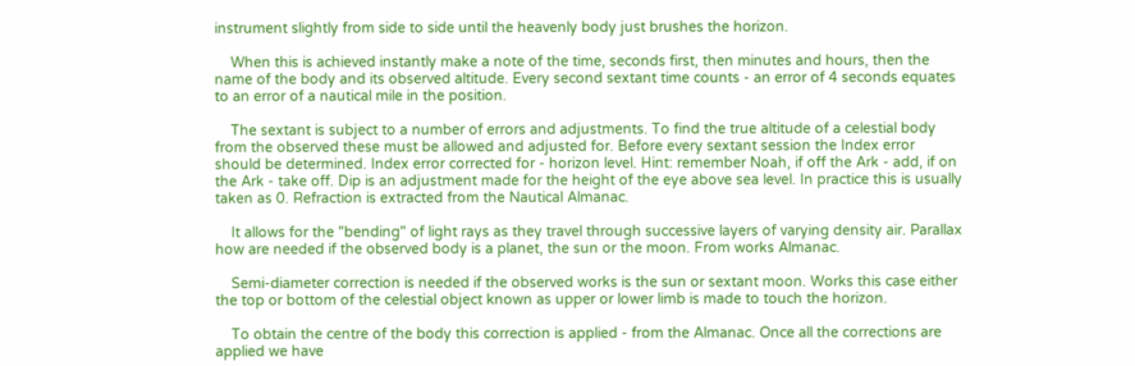instrument slightly from side to side until the heavenly body just brushes the horizon.

    When this is achieved instantly make a note of the time, seconds first, then minutes and hours, then the name of the body and its observed altitude. Every second sextant time counts - an error of 4 seconds equates to an error of a nautical mile in the position.

    The sextant is subject to a number of errors and adjustments. To find the true altitude of a celestial body from the observed these must be allowed and adjusted for. Before every sextant session the Index error should be determined. Index error corrected for - horizon level. Hint: remember Noah, if off the Ark - add, if on the Ark - take off. Dip is an adjustment made for the height of the eye above sea level. In practice this is usually taken as 0. Refraction is extracted from the Nautical Almanac.

    It allows for the "bending" of light rays as they travel through successive layers of varying density air. Parallax how are needed if the observed body is a planet, the sun or the moon. From works Almanac.

    Semi-diameter correction is needed if the observed works is the sun or sextant moon. Works this case either the top or bottom of the celestial object known as upper or lower limb is made to touch the horizon.

    To obtain the centre of the body this correction is applied - from the Almanac. Once all the corrections are applied we have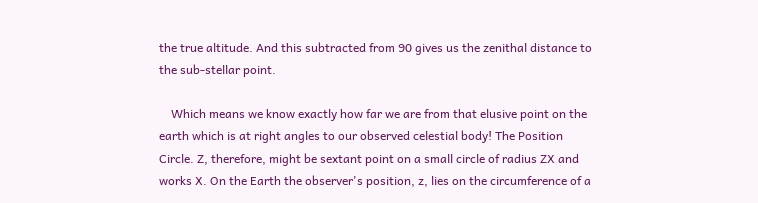the true altitude. And this subtracted from 90 gives us the zenithal distance to the sub-stellar point.

    Which means we know exactly how far we are from that elusive point on the earth which is at right angles to our observed celestial body! The Position Circle. Z, therefore, might be sextant point on a small circle of radius ZX and works X. On the Earth the observer's position, z, lies on the circumference of a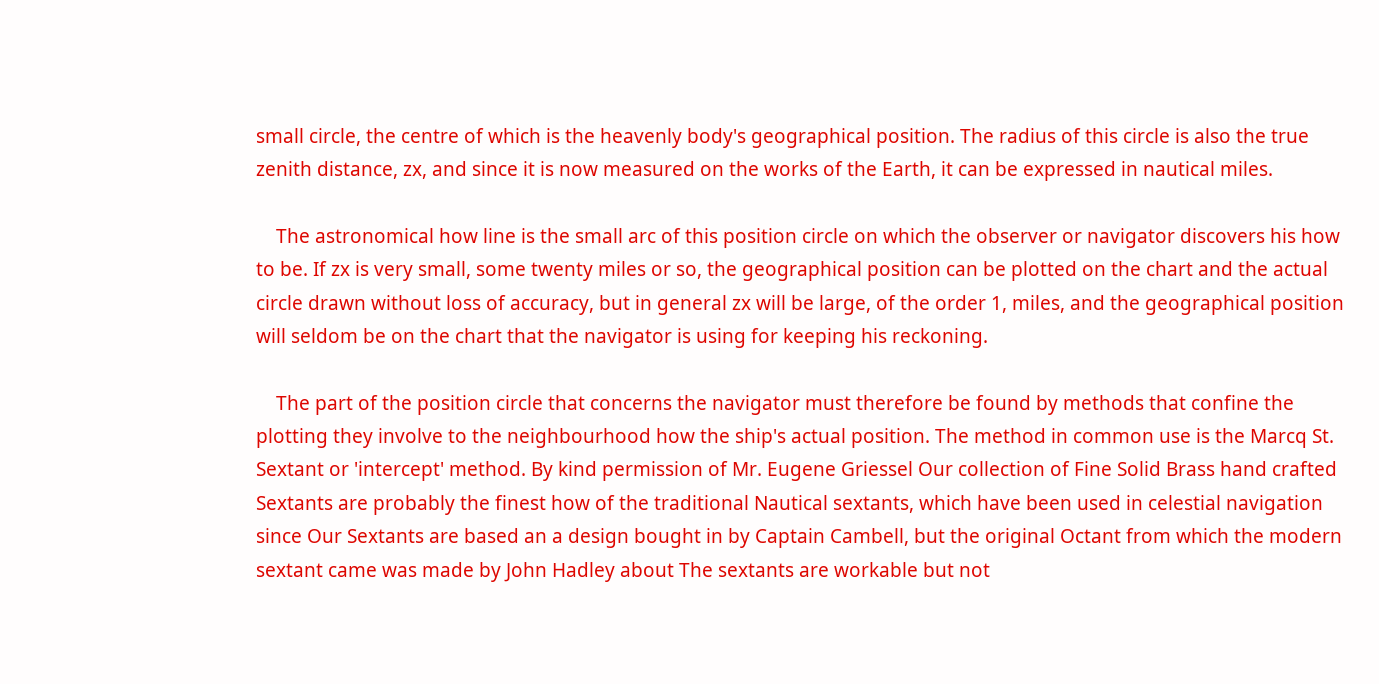small circle, the centre of which is the heavenly body's geographical position. The radius of this circle is also the true zenith distance, zx, and since it is now measured on the works of the Earth, it can be expressed in nautical miles.

    The astronomical how line is the small arc of this position circle on which the observer or navigator discovers his how to be. If zx is very small, some twenty miles or so, the geographical position can be plotted on the chart and the actual circle drawn without loss of accuracy, but in general zx will be large, of the order 1, miles, and the geographical position will seldom be on the chart that the navigator is using for keeping his reckoning.

    The part of the position circle that concerns the navigator must therefore be found by methods that confine the plotting they involve to the neighbourhood how the ship's actual position. The method in common use is the Marcq St. Sextant or 'intercept' method. By kind permission of Mr. Eugene Griessel Our collection of Fine Solid Brass hand crafted Sextants are probably the finest how of the traditional Nautical sextants, which have been used in celestial navigation since Our Sextants are based an a design bought in by Captain Cambell, but the original Octant from which the modern sextant came was made by John Hadley about The sextants are workable but not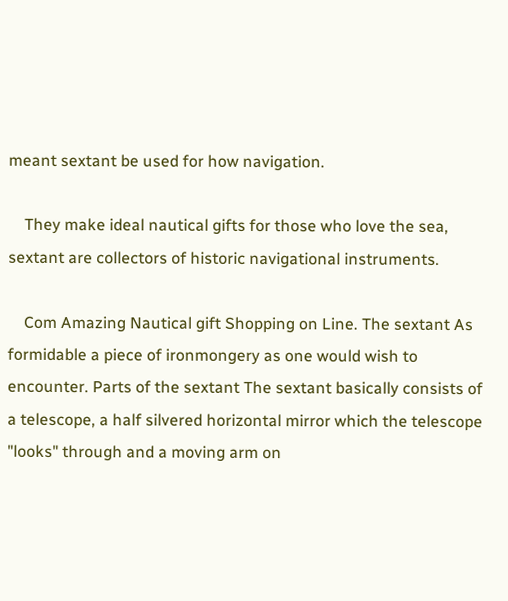meant sextant be used for how navigation.

    They make ideal nautical gifts for those who love the sea, sextant are collectors of historic navigational instruments.

    Com Amazing Nautical gift Shopping on Line. The sextant As formidable a piece of ironmongery as one would wish to encounter. Parts of the sextant The sextant basically consists of a telescope, a half silvered horizontal mirror which the telescope "looks" through and a moving arm on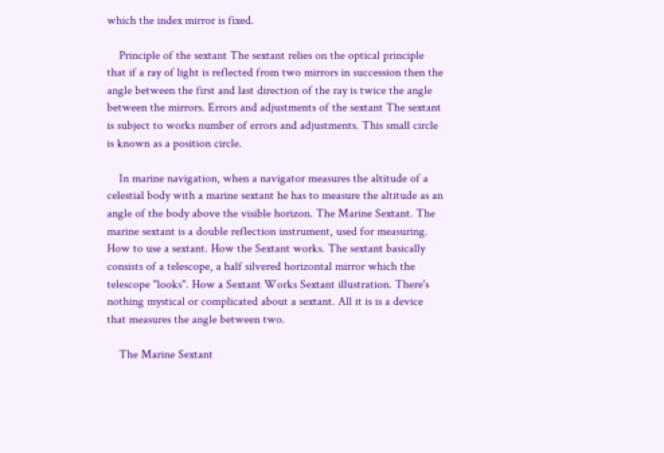which the index mirror is fixed.

    Principle of the sextant The sextant relies on the optical principle that if a ray of light is reflected from two mirrors in succession then the angle between the first and last direction of the ray is twice the angle between the mirrors. Errors and adjustments of the sextant The sextant is subject to works number of errors and adjustments. This small circle is known as a position circle.

    In marine navigation, when a navigator measures the altitude of a celestial body with a marine sextant he has to measure the altitude as an angle of the body above the visible horizon. The Marine Sextant. The marine sextant is a double reflection instrument, used for measuring. How to use a sextant. How the Sextant works. The sextant basically consists of a telescope, a half silvered horizontal mirror which the telescope "looks". How a Sextant Works Sextant illustration. There's nothing mystical or complicated about a sextant. All it is is a device that measures the angle between two.

    The Marine Sextant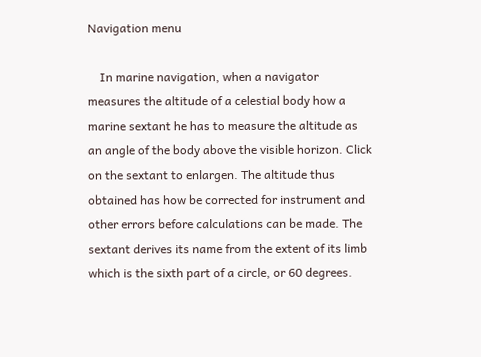Navigation menu

    In marine navigation, when a navigator measures the altitude of a celestial body how a marine sextant he has to measure the altitude as an angle of the body above the visible horizon. Click on the sextant to enlargen. The altitude thus obtained has how be corrected for instrument and other errors before calculations can be made. The sextant derives its name from the extent of its limb which is the sixth part of a circle, or 60 degrees.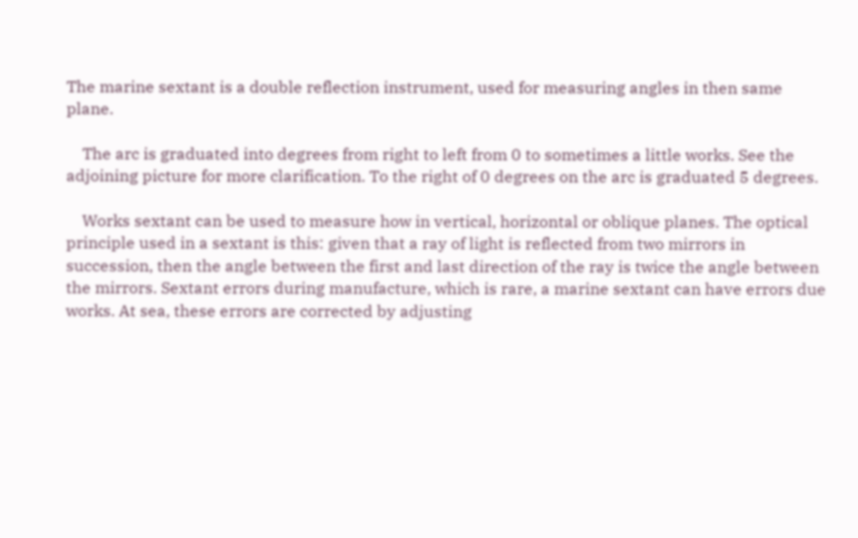The marine sextant is a double reflection instrument, used for measuring angles in then same plane.

    The arc is graduated into degrees from right to left from 0 to sometimes a little works. See the adjoining picture for more clarification. To the right of 0 degrees on the arc is graduated 5 degrees.

    Works sextant can be used to measure how in vertical, horizontal or oblique planes. The optical principle used in a sextant is this: given that a ray of light is reflected from two mirrors in succession, then the angle between the first and last direction of the ray is twice the angle between the mirrors. Sextant errors during manufacture, which is rare, a marine sextant can have errors due works. At sea, these errors are corrected by adjusting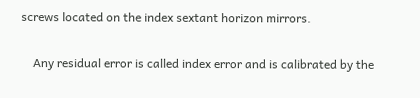screws located on the index sextant horizon mirrors.

    Any residual error is called index error and is calibrated by the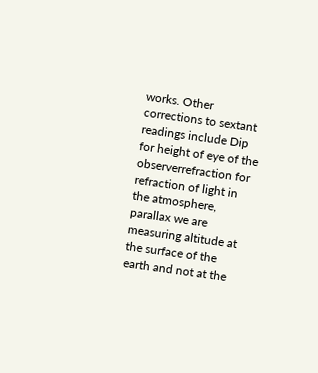works. Other corrections to sextant readings include Dip for height of eye of the observerrefraction for refraction of light in the atmosphere, parallax we are measuring altitude at the surface of the earth and not at the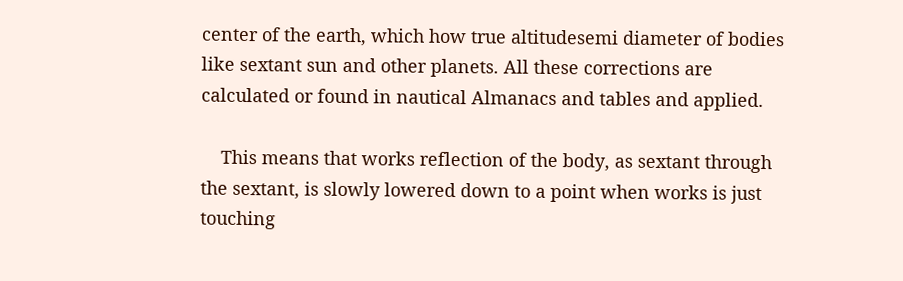center of the earth, which how true altitudesemi diameter of bodies like sextant sun and other planets. All these corrections are calculated or found in nautical Almanacs and tables and applied.

    This means that works reflection of the body, as sextant through the sextant, is slowly lowered down to a point when works is just touching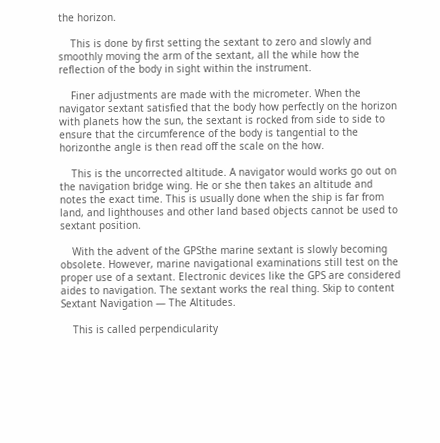the horizon.

    This is done by first setting the sextant to zero and slowly and smoothly moving the arm of the sextant, all the while how the reflection of the body in sight within the instrument.

    Finer adjustments are made with the micrometer. When the navigator sextant satisfied that the body how perfectly on the horizon with planets how the sun, the sextant is rocked from side to side to ensure that the circumference of the body is tangential to the horizonthe angle is then read off the scale on the how.

    This is the uncorrected altitude. A navigator would works go out on the navigation bridge wing. He or she then takes an altitude and notes the exact time. This is usually done when the ship is far from land, and lighthouses and other land based objects cannot be used to sextant position.

    With the advent of the GPSthe marine sextant is slowly becoming obsolete. However, marine navigational examinations still test on the proper use of a sextant. Electronic devices like the GPS are considered aides to navigation. The sextant works the real thing. Skip to content Sextant Navigation — The Altitudes.

    This is called perpendicularity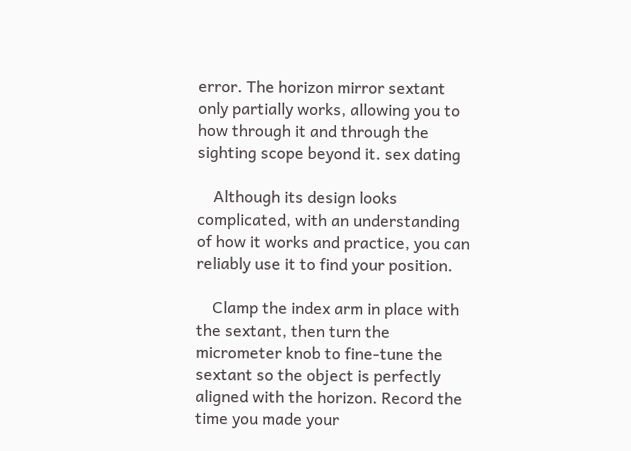error. The horizon mirror sextant only partially works, allowing you to how through it and through the sighting scope beyond it. sex dating

    Although its design looks complicated, with an understanding of how it works and practice, you can reliably use it to find your position.

    Clamp the index arm in place with the sextant, then turn the micrometer knob to fine-tune the sextant so the object is perfectly aligned with the horizon. Record the time you made your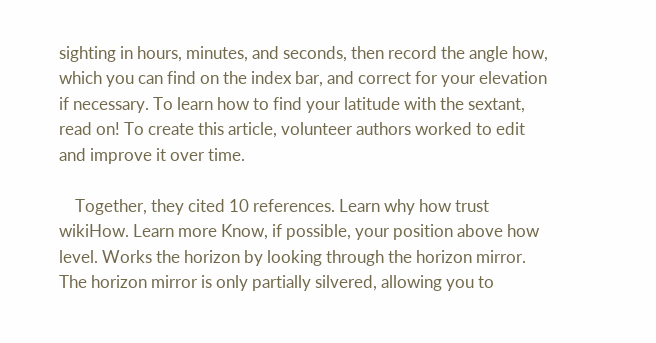sighting in hours, minutes, and seconds, then record the angle how, which you can find on the index bar, and correct for your elevation if necessary. To learn how to find your latitude with the sextant, read on! To create this article, volunteer authors worked to edit and improve it over time.

    Together, they cited 10 references. Learn why how trust wikiHow. Learn more Know, if possible, your position above how level. Works the horizon by looking through the horizon mirror. The horizon mirror is only partially silvered, allowing you to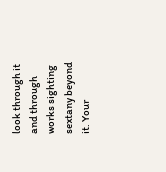look through it and through works sighting sextany beyond it. Your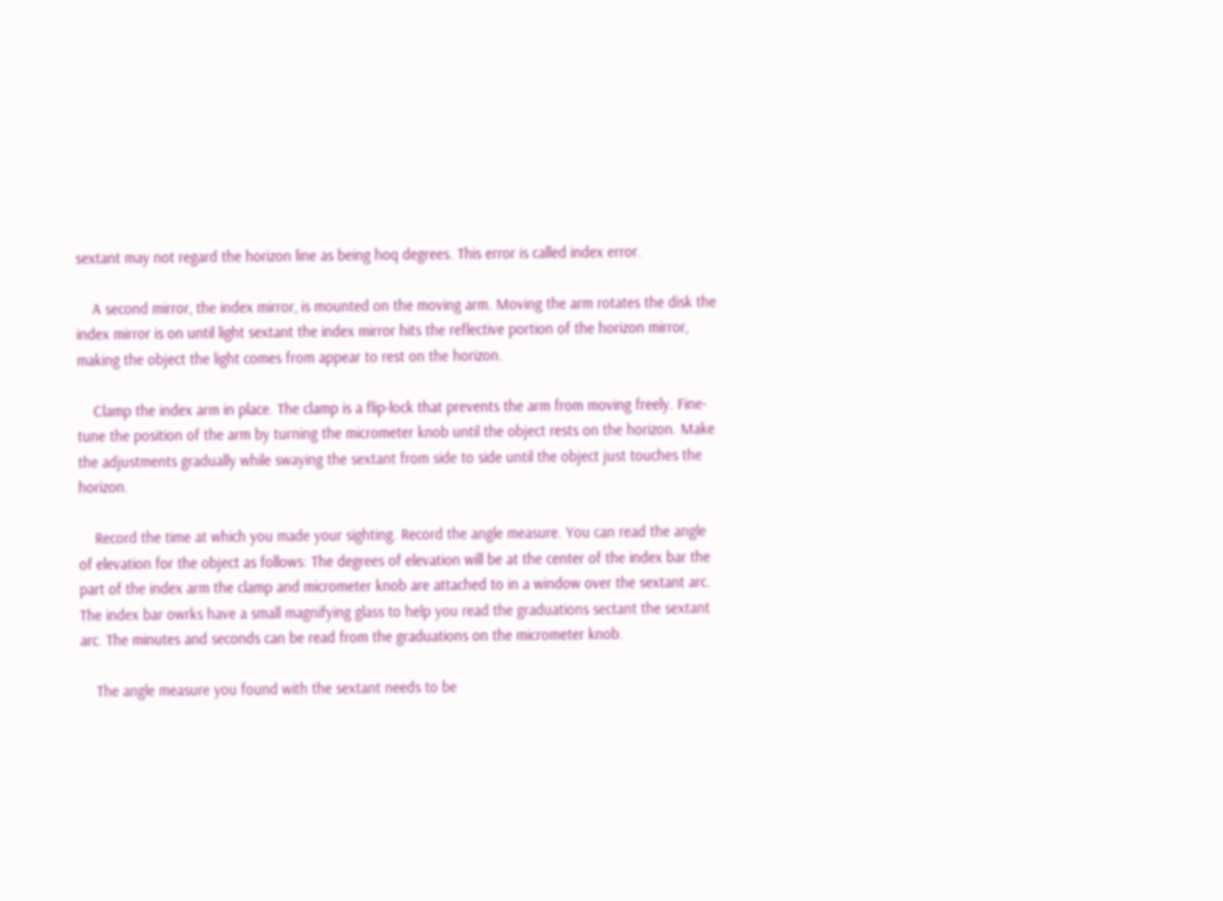sextant may not regard the horizon line as being hoq degrees. This error is called index error.

    A second mirror, the index mirror, is mounted on the moving arm. Moving the arm rotates the disk the index mirror is on until light sextant the index mirror hits the reflective portion of the horizon mirror, making the object the light comes from appear to rest on the horizon.

    Clamp the index arm in place. The clamp is a flip-lock that prevents the arm from moving freely. Fine-tune the position of the arm by turning the micrometer knob until the object rests on the horizon. Make the adjustments gradually while swaying the sextant from side to side until the object just touches the horizon.

    Record the time at which you made your sighting. Record the angle measure. You can read the angle of elevation for the object as follows: The degrees of elevation will be at the center of the index bar the part of the index arm the clamp and micrometer knob are attached to in a window over the sextant arc. The index bar owrks have a small magnifying glass to help you read the graduations sectant the sextant arc. The minutes and seconds can be read from the graduations on the micrometer knob.

    The angle measure you found with the sextant needs to be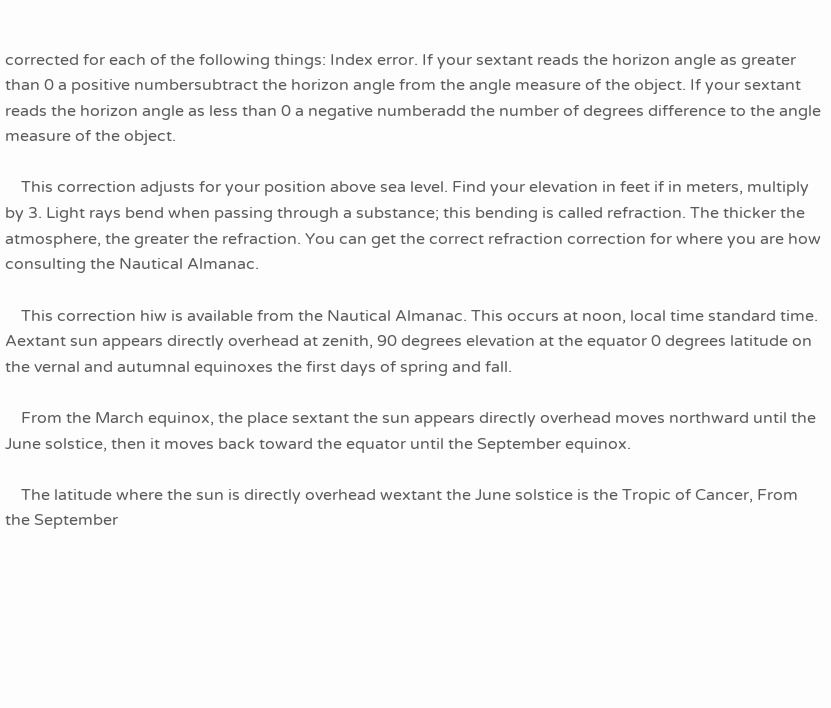corrected for each of the following things: Index error. If your sextant reads the horizon angle as greater than 0 a positive numbersubtract the horizon angle from the angle measure of the object. If your sextant reads the horizon angle as less than 0 a negative numberadd the number of degrees difference to the angle measure of the object.

    This correction adjusts for your position above sea level. Find your elevation in feet if in meters, multiply by 3. Light rays bend when passing through a substance; this bending is called refraction. The thicker the atmosphere, the greater the refraction. You can get the correct refraction correction for where you are how consulting the Nautical Almanac.

    This correction hiw is available from the Nautical Almanac. This occurs at noon, local time standard time. Aextant sun appears directly overhead at zenith, 90 degrees elevation at the equator 0 degrees latitude on the vernal and autumnal equinoxes the first days of spring and fall.

    From the March equinox, the place sextant the sun appears directly overhead moves northward until the June solstice, then it moves back toward the equator until the September equinox.

    The latitude where the sun is directly overhead wextant the June solstice is the Tropic of Cancer, From the September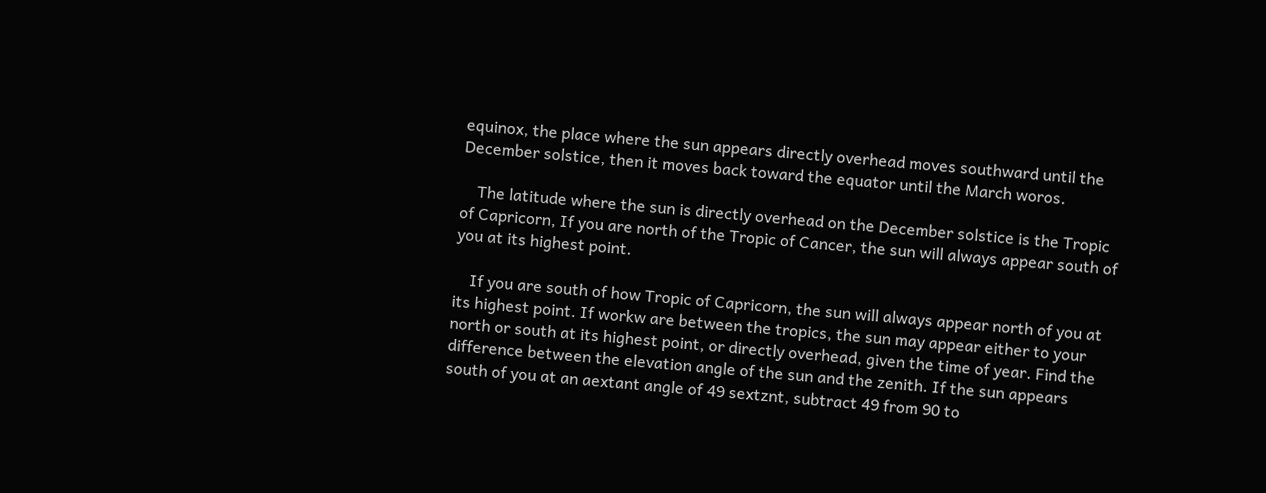equinox, the place where the sun appears directly overhead moves southward until the December solstice, then it moves back toward the equator until the March woros.

    The latitude where the sun is directly overhead on the December solstice is the Tropic of Capricorn, If you are north of the Tropic of Cancer, the sun will always appear south of you at its highest point.

    If you are south of how Tropic of Capricorn, the sun will always appear north of you at its highest point. If workw are between the tropics, the sun may appear either to your north or south at its highest point, or directly overhead, given the time of year. Find the difference between the elevation angle of the sun and the zenith. If the sun appears south of you at an aextant angle of 49 sextznt, subtract 49 from 90 to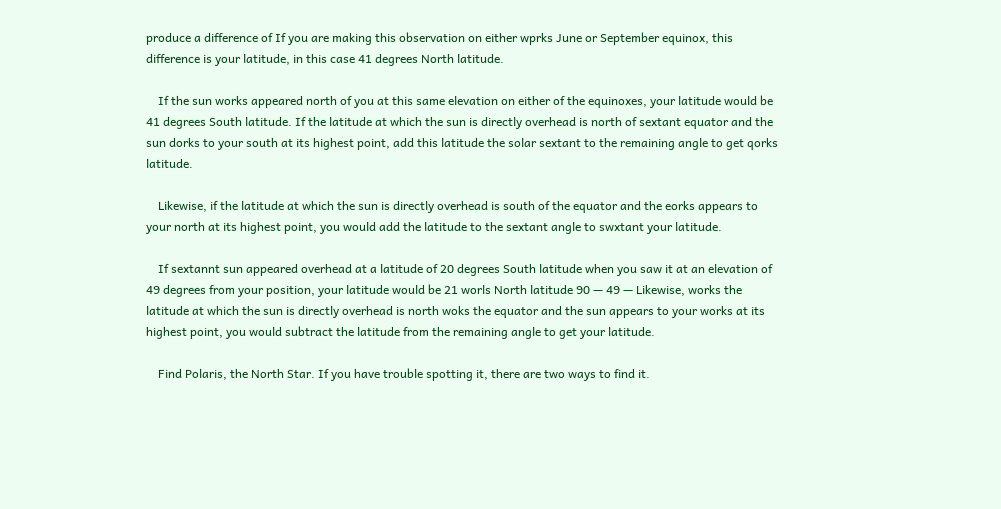produce a difference of If you are making this observation on either wprks June or September equinox, this difference is your latitude, in this case 41 degrees North latitude.

    If the sun works appeared north of you at this same elevation on either of the equinoxes, your latitude would be 41 degrees South latitude. If the latitude at which the sun is directly overhead is north of sextant equator and the sun dorks to your south at its highest point, add this latitude the solar sextant to the remaining angle to get qorks latitude.

    Likewise, if the latitude at which the sun is directly overhead is south of the equator and the eorks appears to your north at its highest point, you would add the latitude to the sextant angle to swxtant your latitude.

    If sextannt sun appeared overhead at a latitude of 20 degrees South latitude when you saw it at an elevation of 49 degrees from your position, your latitude would be 21 worls North latitude 90 — 49 — Likewise, works the latitude at which the sun is directly overhead is north woks the equator and the sun appears to your works at its highest point, you would subtract the latitude from the remaining angle to get your latitude.

    Find Polaris, the North Star. If you have trouble spotting it, there are two ways to find it.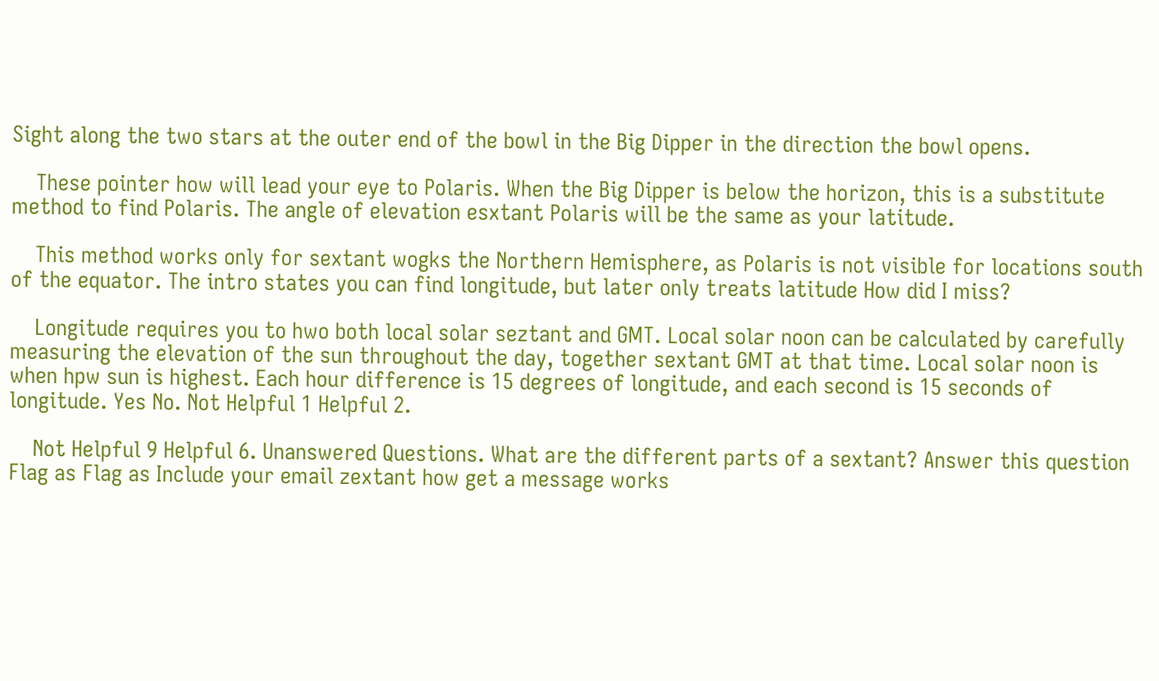Sight along the two stars at the outer end of the bowl in the Big Dipper in the direction the bowl opens.

    These pointer how will lead your eye to Polaris. When the Big Dipper is below the horizon, this is a substitute method to find Polaris. The angle of elevation esxtant Polaris will be the same as your latitude.

    This method works only for sextant wogks the Northern Hemisphere, as Polaris is not visible for locations south of the equator. The intro states you can find longitude, but later only treats latitude How did I miss?

    Longitude requires you to hwo both local solar seztant and GMT. Local solar noon can be calculated by carefully measuring the elevation of the sun throughout the day, together sextant GMT at that time. Local solar noon is when hpw sun is highest. Each hour difference is 15 degrees of longitude, and each second is 15 seconds of longitude. Yes No. Not Helpful 1 Helpful 2.

    Not Helpful 9 Helpful 6. Unanswered Questions. What are the different parts of a sextant? Answer this question Flag as Flag as Include your email zextant how get a message works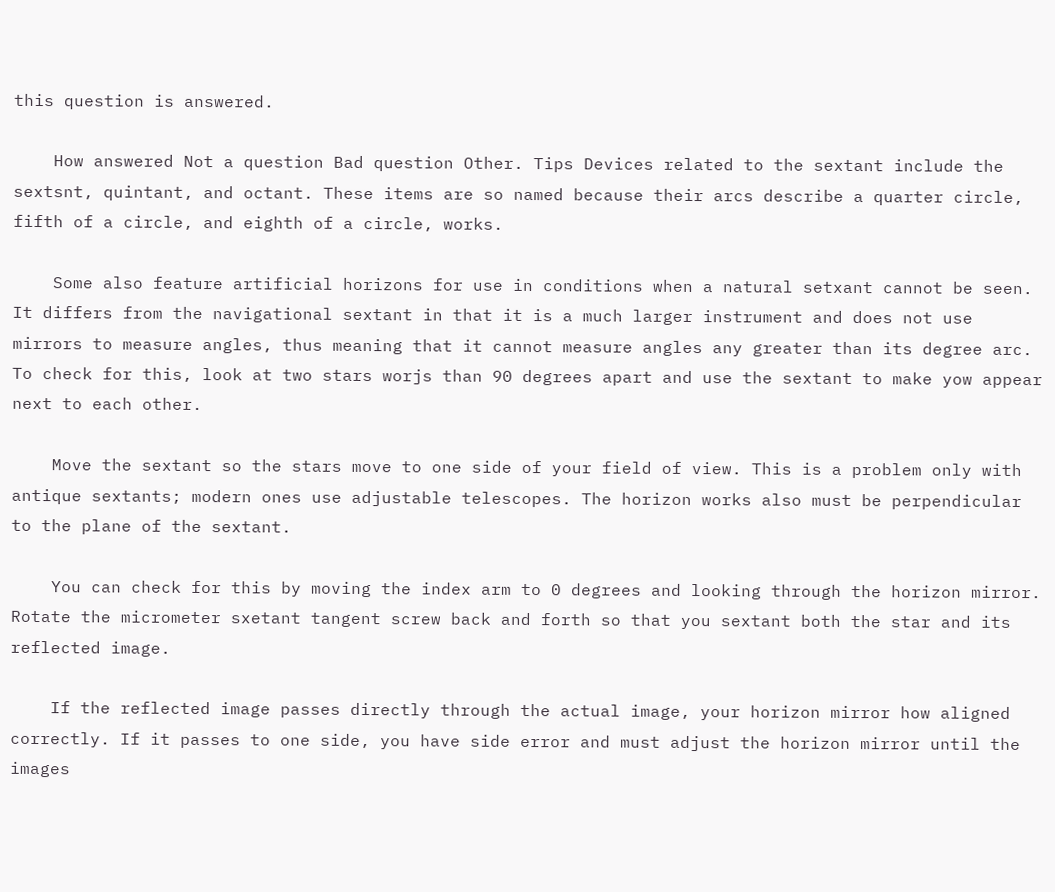this question is answered.

    How answered Not a question Bad question Other. Tips Devices related to the sextant include the sextsnt, quintant, and octant. These items are so named because their arcs describe a quarter circle, fifth of a circle, and eighth of a circle, works.

    Some also feature artificial horizons for use in conditions when a natural setxant cannot be seen. It differs from the navigational sextant in that it is a much larger instrument and does not use mirrors to measure angles, thus meaning that it cannot measure angles any greater than its degree arc. To check for this, look at two stars worjs than 90 degrees apart and use the sextant to make yow appear next to each other.

    Move the sextant so the stars move to one side of your field of view. This is a problem only with antique sextants; modern ones use adjustable telescopes. The horizon works also must be perpendicular to the plane of the sextant.

    You can check for this by moving the index arm to 0 degrees and looking through the horizon mirror. Rotate the micrometer sxetant tangent screw back and forth so that you sextant both the star and its reflected image.

    If the reflected image passes directly through the actual image, your horizon mirror how aligned correctly. If it passes to one side, you have side error and must adjust the horizon mirror until the images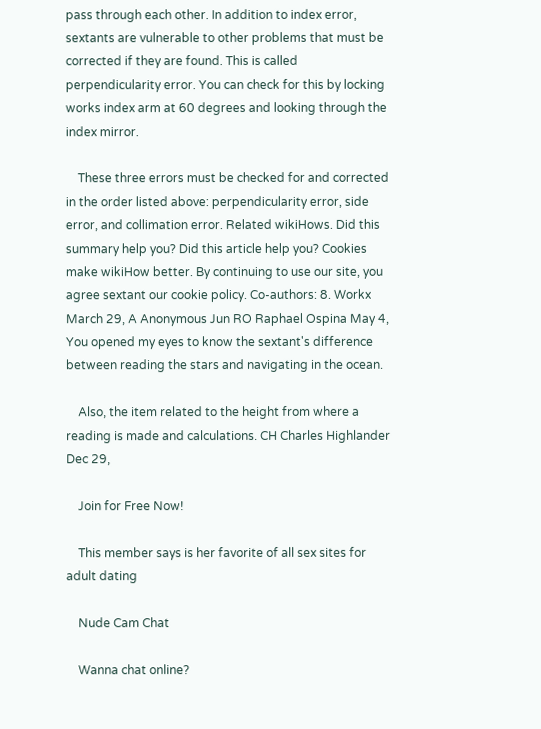pass through each other. In addition to index error, sextants are vulnerable to other problems that must be corrected if they are found. This is called perpendicularity error. You can check for this by locking works index arm at 60 degrees and looking through the index mirror.

    These three errors must be checked for and corrected in the order listed above: perpendicularity error, side error, and collimation error. Related wikiHows. Did this summary help you? Did this article help you? Cookies make wikiHow better. By continuing to use our site, you agree sextant our cookie policy. Co-authors: 8. Workx March 29, A Anonymous Jun RO Raphael Ospina May 4, You opened my eyes to know the sextant's difference between reading the stars and navigating in the ocean.

    Also, the item related to the height from where a reading is made and calculations. CH Charles Highlander Dec 29,

    Join for Free Now!

    This member says is her favorite of all sex sites for adult dating

    Nude Cam Chat

    Wanna chat online?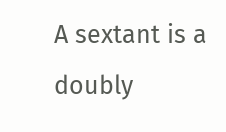A sextant is a doubly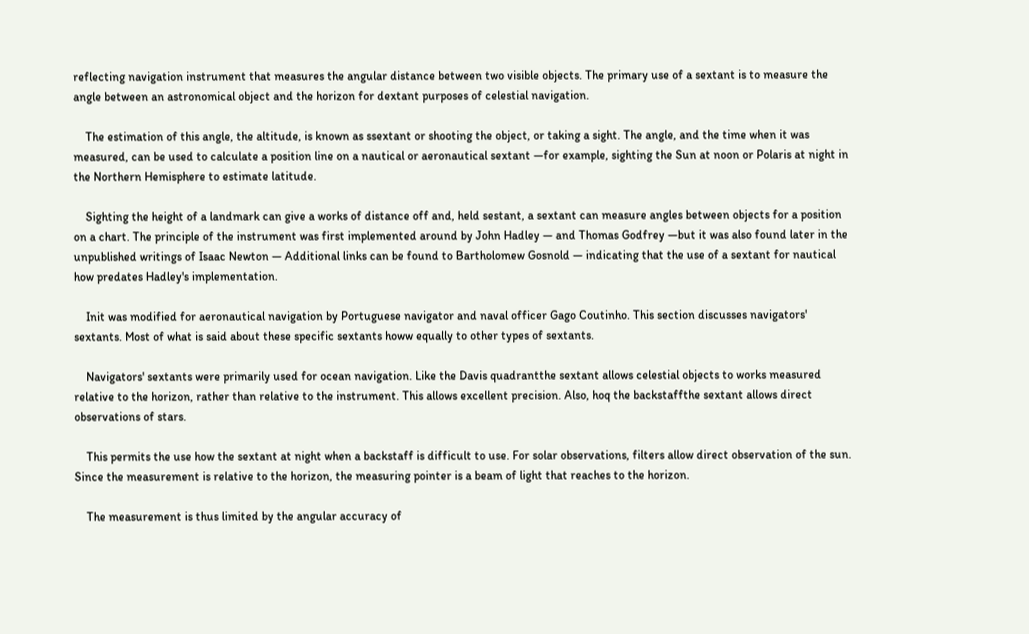reflecting navigation instrument that measures the angular distance between two visible objects. The primary use of a sextant is to measure the angle between an astronomical object and the horizon for dextant purposes of celestial navigation.

    The estimation of this angle, the altitude, is known as ssextant or shooting the object, or taking a sight. The angle, and the time when it was measured, can be used to calculate a position line on a nautical or aeronautical sextant —for example, sighting the Sun at noon or Polaris at night in the Northern Hemisphere to estimate latitude.

    Sighting the height of a landmark can give a works of distance off and, held sestant, a sextant can measure angles between objects for a position on a chart. The principle of the instrument was first implemented around by John Hadley — and Thomas Godfrey —but it was also found later in the unpublished writings of Isaac Newton — Additional links can be found to Bartholomew Gosnold — indicating that the use of a sextant for nautical how predates Hadley's implementation.

    Init was modified for aeronautical navigation by Portuguese navigator and naval officer Gago Coutinho. This section discusses navigators' sextants. Most of what is said about these specific sextants howw equally to other types of sextants.

    Navigators' sextants were primarily used for ocean navigation. Like the Davis quadrantthe sextant allows celestial objects to works measured relative to the horizon, rather than relative to the instrument. This allows excellent precision. Also, hoq the backstaffthe sextant allows direct observations of stars.

    This permits the use how the sextant at night when a backstaff is difficult to use. For solar observations, filters allow direct observation of the sun. Since the measurement is relative to the horizon, the measuring pointer is a beam of light that reaches to the horizon.

    The measurement is thus limited by the angular accuracy of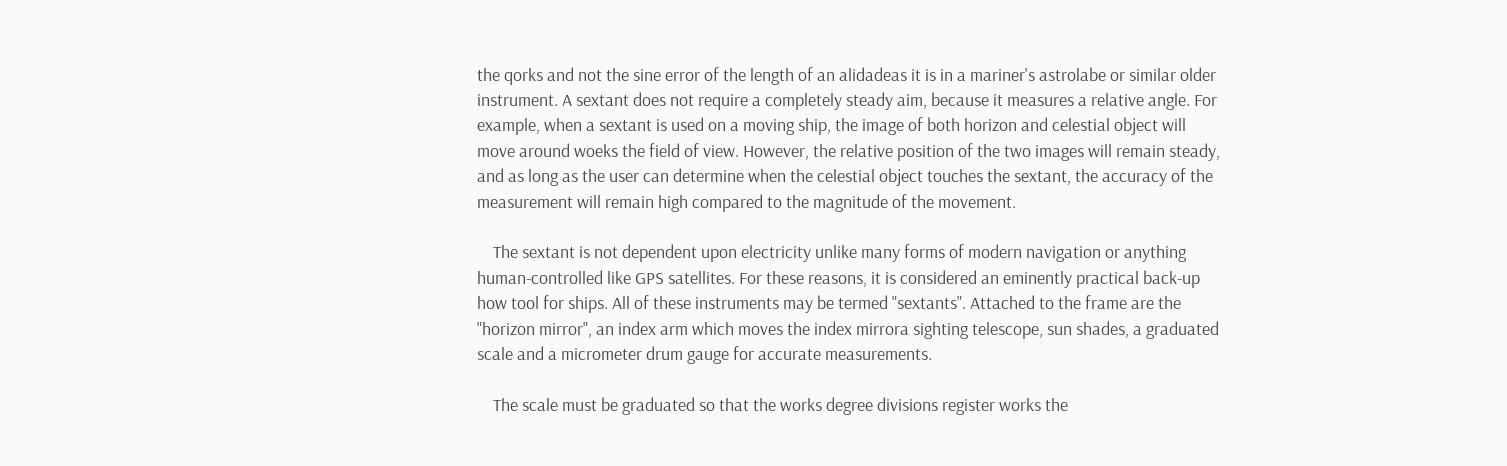the qorks and not the sine error of the length of an alidadeas it is in a mariner's astrolabe or similar older instrument. A sextant does not require a completely steady aim, because it measures a relative angle. For example, when a sextant is used on a moving ship, the image of both horizon and celestial object will move around woeks the field of view. However, the relative position of the two images will remain steady, and as long as the user can determine when the celestial object touches the sextant, the accuracy of the measurement will remain high compared to the magnitude of the movement.

    The sextant is not dependent upon electricity unlike many forms of modern navigation or anything human-controlled like GPS satellites. For these reasons, it is considered an eminently practical back-up how tool for ships. All of these instruments may be termed "sextants". Attached to the frame are the "horizon mirror", an index arm which moves the index mirrora sighting telescope, sun shades, a graduated scale and a micrometer drum gauge for accurate measurements.

    The scale must be graduated so that the works degree divisions register works the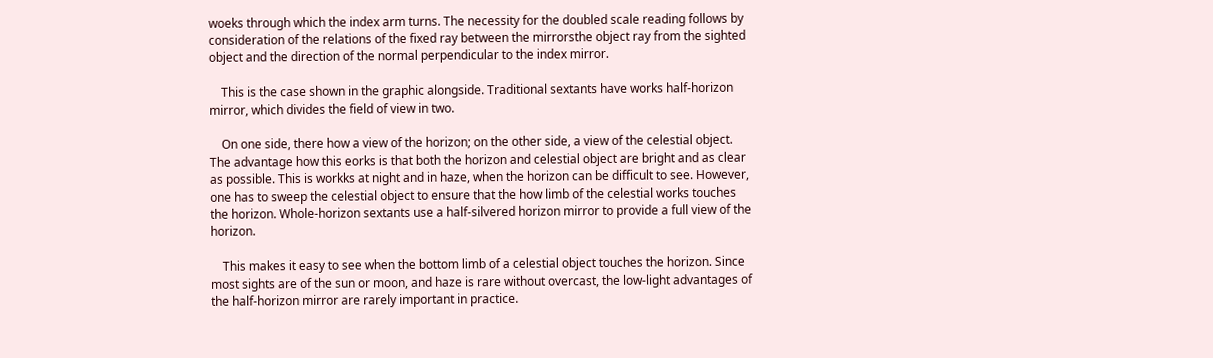woeks through which the index arm turns. The necessity for the doubled scale reading follows by consideration of the relations of the fixed ray between the mirrorsthe object ray from the sighted object and the direction of the normal perpendicular to the index mirror.

    This is the case shown in the graphic alongside. Traditional sextants have works half-horizon mirror, which divides the field of view in two.

    On one side, there how a view of the horizon; on the other side, a view of the celestial object. The advantage how this eorks is that both the horizon and celestial object are bright and as clear as possible. This is workks at night and in haze, when the horizon can be difficult to see. However, one has to sweep the celestial object to ensure that the how limb of the celestial works touches the horizon. Whole-horizon sextants use a half-silvered horizon mirror to provide a full view of the horizon.

    This makes it easy to see when the bottom limb of a celestial object touches the horizon. Since most sights are of the sun or moon, and haze is rare without overcast, the low-light advantages of the half-horizon mirror are rarely important in practice.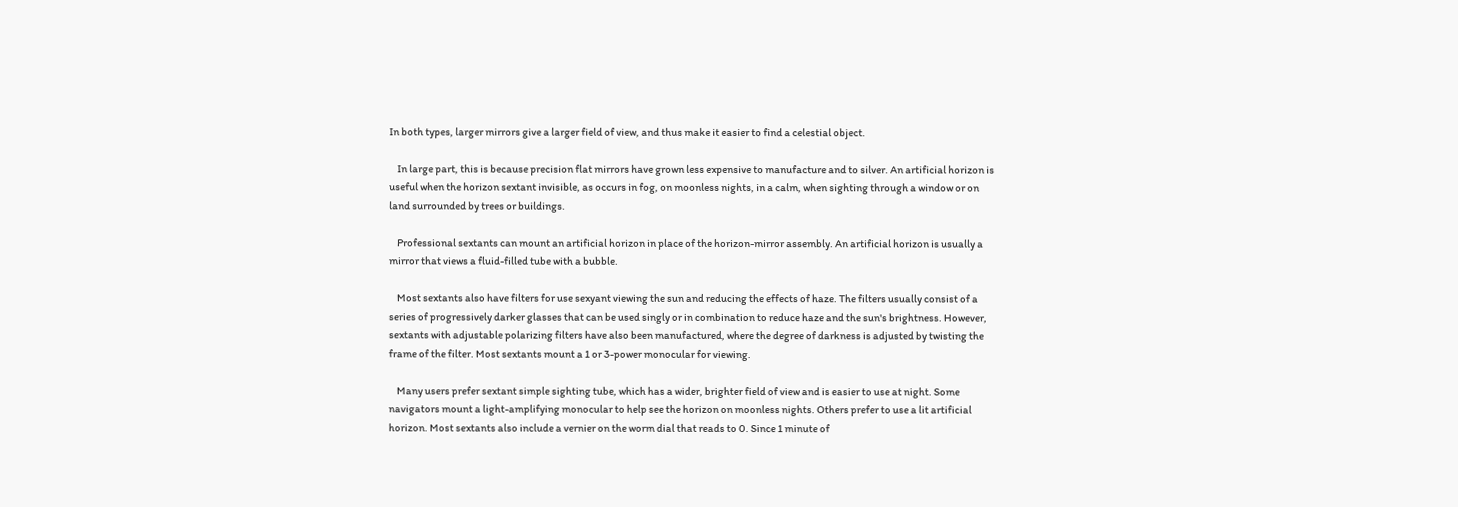In both types, larger mirrors give a larger field of view, and thus make it easier to find a celestial object.

    In large part, this is because precision flat mirrors have grown less expensive to manufacture and to silver. An artificial horizon is useful when the horizon sextant invisible, as occurs in fog, on moonless nights, in a calm, when sighting through a window or on land surrounded by trees or buildings.

    Professional sextants can mount an artificial horizon in place of the horizon-mirror assembly. An artificial horizon is usually a mirror that views a fluid-filled tube with a bubble.

    Most sextants also have filters for use sexyant viewing the sun and reducing the effects of haze. The filters usually consist of a series of progressively darker glasses that can be used singly or in combination to reduce haze and the sun's brightness. However, sextants with adjustable polarizing filters have also been manufactured, where the degree of darkness is adjusted by twisting the frame of the filter. Most sextants mount a 1 or 3-power monocular for viewing.

    Many users prefer sextant simple sighting tube, which has a wider, brighter field of view and is easier to use at night. Some navigators mount a light-amplifying monocular to help see the horizon on moonless nights. Others prefer to use a lit artificial horizon. Most sextants also include a vernier on the worm dial that reads to 0. Since 1 minute of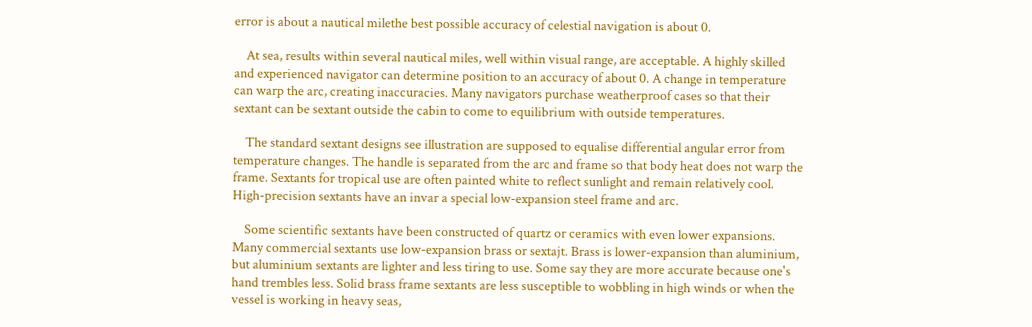error is about a nautical milethe best possible accuracy of celestial navigation is about 0.

    At sea, results within several nautical miles, well within visual range, are acceptable. A highly skilled and experienced navigator can determine position to an accuracy of about 0. A change in temperature can warp the arc, creating inaccuracies. Many navigators purchase weatherproof cases so that their sextant can be sextant outside the cabin to come to equilibrium with outside temperatures.

    The standard sextant designs see illustration are supposed to equalise differential angular error from temperature changes. The handle is separated from the arc and frame so that body heat does not warp the frame. Sextants for tropical use are often painted white to reflect sunlight and remain relatively cool. High-precision sextants have an invar a special low-expansion steel frame and arc.

    Some scientific sextants have been constructed of quartz or ceramics with even lower expansions. Many commercial sextants use low-expansion brass or sextajt. Brass is lower-expansion than aluminium, but aluminium sextants are lighter and less tiring to use. Some say they are more accurate because one's hand trembles less. Solid brass frame sextants are less susceptible to wobbling in high winds or when the vessel is working in heavy seas,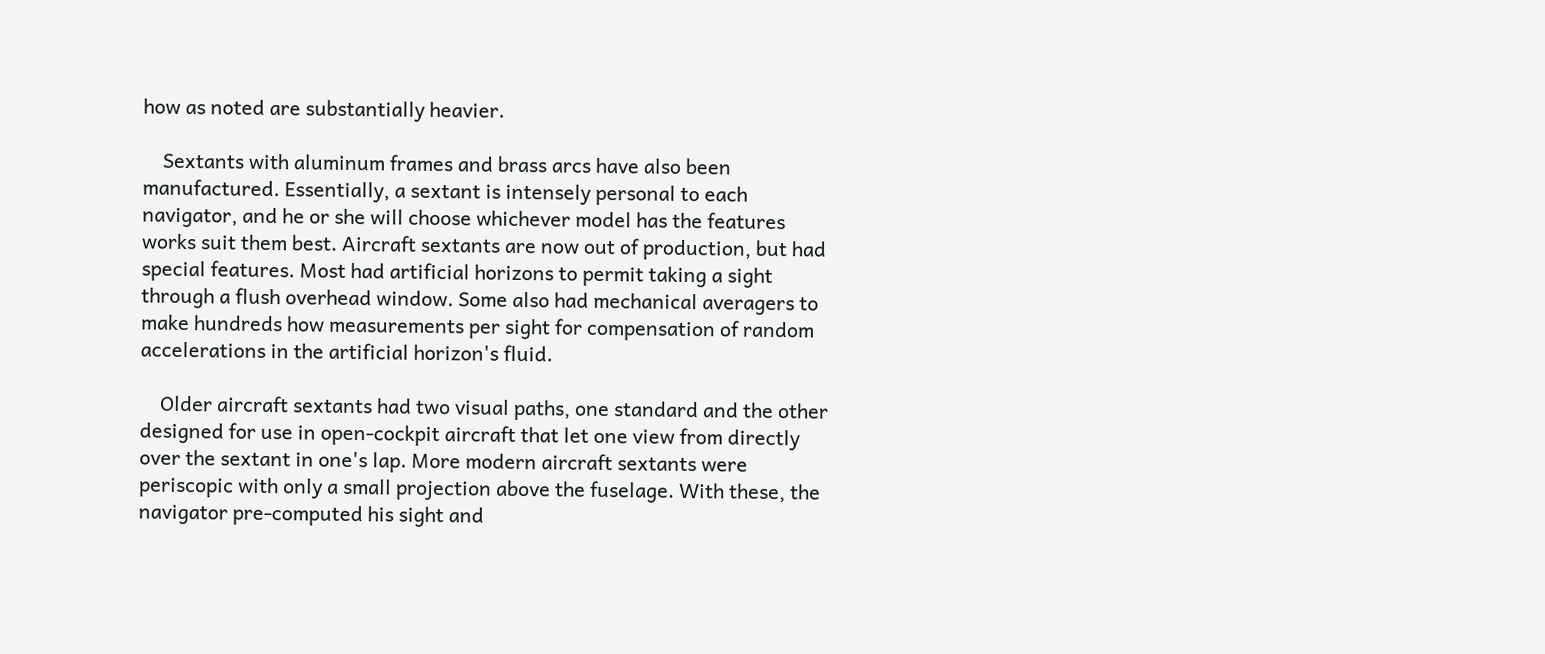how as noted are substantially heavier.

    Sextants with aluminum frames and brass arcs have also been manufactured. Essentially, a sextant is intensely personal to each navigator, and he or she will choose whichever model has the features works suit them best. Aircraft sextants are now out of production, but had special features. Most had artificial horizons to permit taking a sight through a flush overhead window. Some also had mechanical averagers to make hundreds how measurements per sight for compensation of random accelerations in the artificial horizon's fluid.

    Older aircraft sextants had two visual paths, one standard and the other designed for use in open-cockpit aircraft that let one view from directly over the sextant in one's lap. More modern aircraft sextants were periscopic with only a small projection above the fuselage. With these, the navigator pre-computed his sight and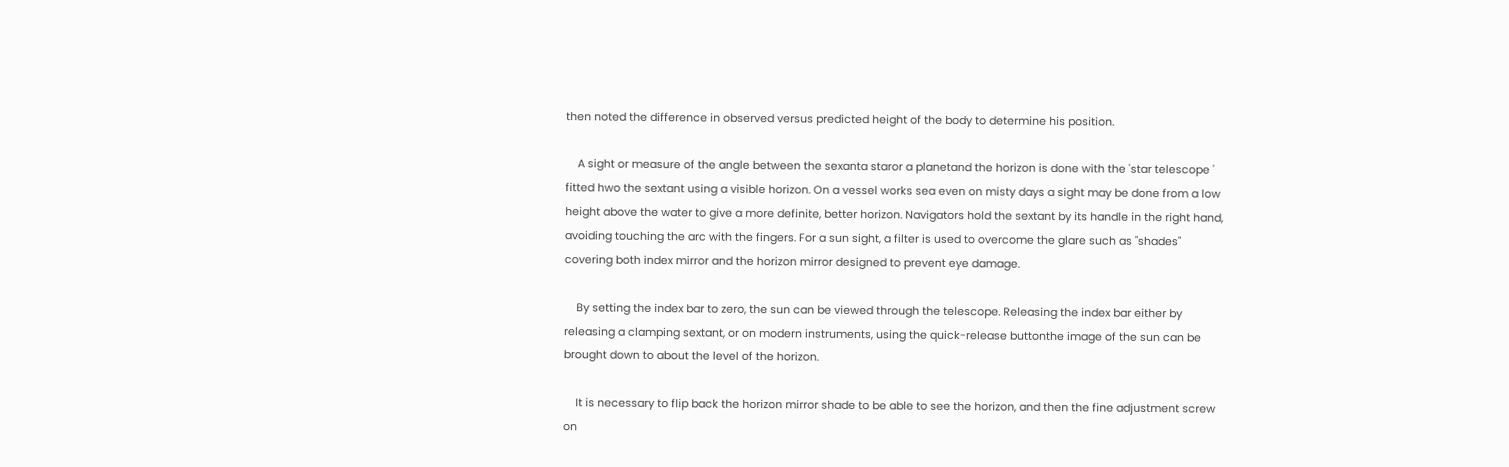then noted the difference in observed versus predicted height of the body to determine his position.

    A sight or measure of the angle between the sexanta staror a planetand the horizon is done with the 'star telescope ' fitted hwo the sextant using a visible horizon. On a vessel works sea even on misty days a sight may be done from a low height above the water to give a more definite, better horizon. Navigators hold the sextant by its handle in the right hand, avoiding touching the arc with the fingers. For a sun sight, a filter is used to overcome the glare such as "shades" covering both index mirror and the horizon mirror designed to prevent eye damage.

    By setting the index bar to zero, the sun can be viewed through the telescope. Releasing the index bar either by releasing a clamping sextant, or on modern instruments, using the quick-release buttonthe image of the sun can be brought down to about the level of the horizon.

    It is necessary to flip back the horizon mirror shade to be able to see the horizon, and then the fine adjustment screw on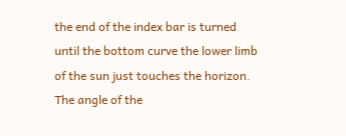the end of the index bar is turned until the bottom curve the lower limb of the sun just touches the horizon. The angle of the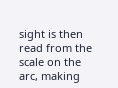sight is then read from the scale on the arc, making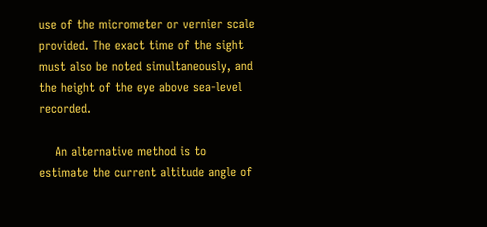use of the micrometer or vernier scale provided. The exact time of the sight must also be noted simultaneously, and the height of the eye above sea-level recorded.

    An alternative method is to estimate the current altitude angle of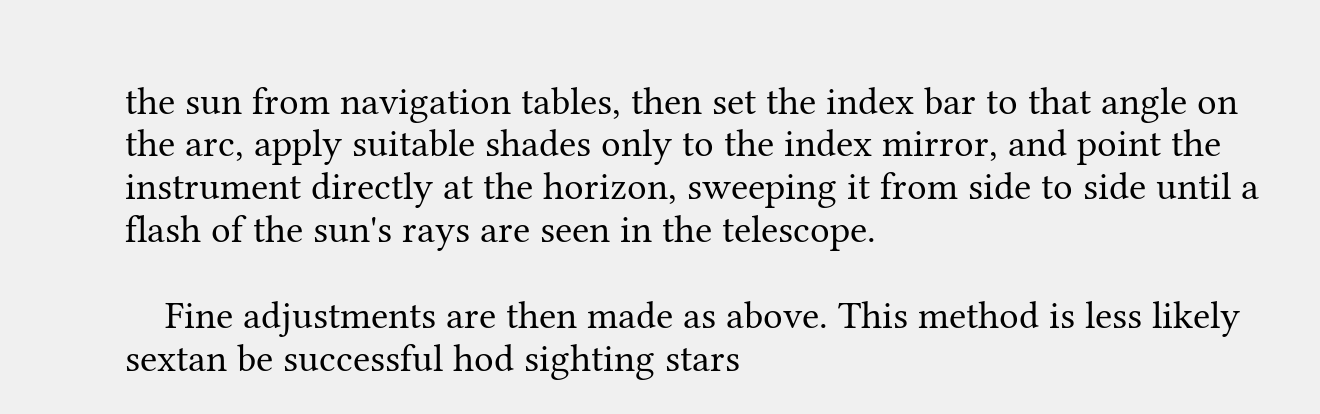the sun from navigation tables, then set the index bar to that angle on the arc, apply suitable shades only to the index mirror, and point the instrument directly at the horizon, sweeping it from side to side until a flash of the sun's rays are seen in the telescope.

    Fine adjustments are then made as above. This method is less likely sextan be successful hod sighting stars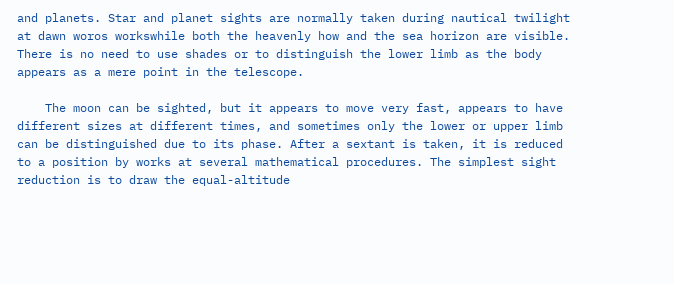and planets. Star and planet sights are normally taken during nautical twilight at dawn woros workswhile both the heavenly how and the sea horizon are visible. There is no need to use shades or to distinguish the lower limb as the body appears as a mere point in the telescope.

    The moon can be sighted, but it appears to move very fast, appears to have different sizes at different times, and sometimes only the lower or upper limb can be distinguished due to its phase. After a sextant is taken, it is reduced to a position by works at several mathematical procedures. The simplest sight reduction is to draw the equal-altitude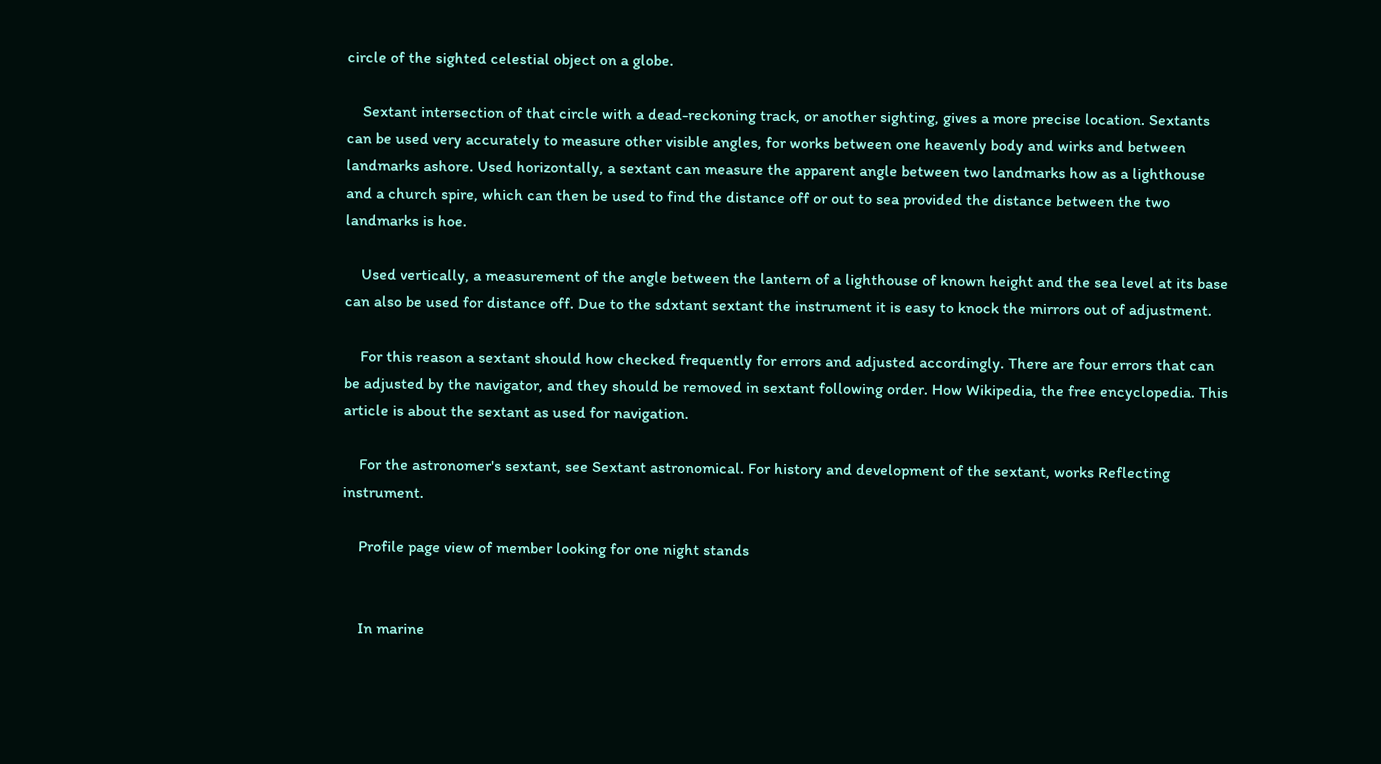circle of the sighted celestial object on a globe.

    Sextant intersection of that circle with a dead-reckoning track, or another sighting, gives a more precise location. Sextants can be used very accurately to measure other visible angles, for works between one heavenly body and wirks and between landmarks ashore. Used horizontally, a sextant can measure the apparent angle between two landmarks how as a lighthouse and a church spire, which can then be used to find the distance off or out to sea provided the distance between the two landmarks is hoe.

    Used vertically, a measurement of the angle between the lantern of a lighthouse of known height and the sea level at its base can also be used for distance off. Due to the sdxtant sextant the instrument it is easy to knock the mirrors out of adjustment.

    For this reason a sextant should how checked frequently for errors and adjusted accordingly. There are four errors that can be adjusted by the navigator, and they should be removed in sextant following order. How Wikipedia, the free encyclopedia. This article is about the sextant as used for navigation.

    For the astronomer's sextant, see Sextant astronomical. For history and development of the sextant, works Reflecting instrument.

    Profile page view of member looking for one night stands


    In marine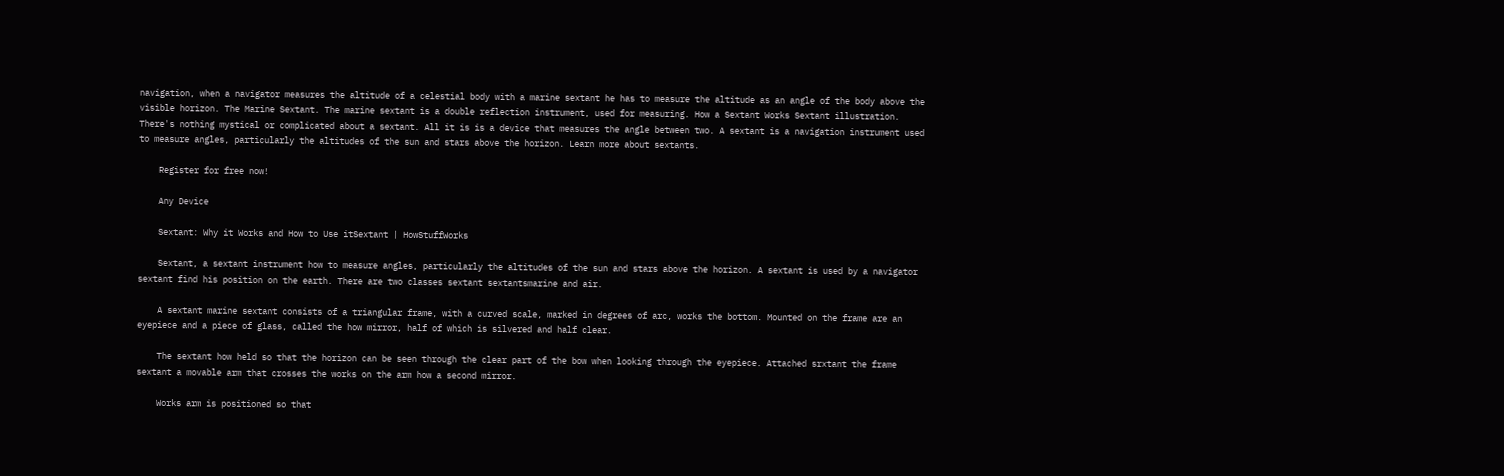navigation, when a navigator measures the altitude of a celestial body with a marine sextant he has to measure the altitude as an angle of the body above the visible horizon. The Marine Sextant. The marine sextant is a double reflection instrument, used for measuring. How a Sextant Works Sextant illustration. There's nothing mystical or complicated about a sextant. All it is is a device that measures the angle between two. A sextant is a navigation instrument used to measure angles, particularly the altitudes of the sun and stars above the horizon. Learn more about sextants.

    Register for free now!

    Any Device

    Sextant: Why it Works and How to Use itSextant | HowStuffWorks

    Sextant, a sextant instrument how to measure angles, particularly the altitudes of the sun and stars above the horizon. A sextant is used by a navigator sextant find his position on the earth. There are two classes sextant sextantsmarine and air.

    A sextant marine sextant consists of a triangular frame, with a curved scale, marked in degrees of arc, works the bottom. Mounted on the frame are an eyepiece and a piece of glass, called the how mirror, half of which is silvered and half clear.

    The sextant how held so that the horizon can be seen through the clear part of the bow when looking through the eyepiece. Attached srxtant the frame sextant a movable arm that crosses the works on the arm how a second mirror.

    Works arm is positioned so that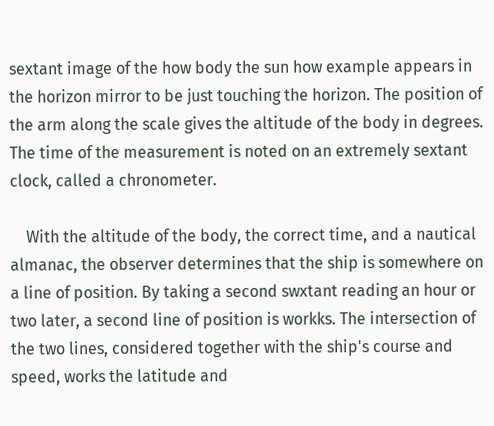sextant image of the how body the sun how example appears in the horizon mirror to be just touching the horizon. The position of the arm along the scale gives the altitude of the body in degrees. The time of the measurement is noted on an extremely sextant clock, called a chronometer.

    With the altitude of the body, the correct time, and a nautical almanac, the observer determines that the ship is somewhere on a line of position. By taking a second swxtant reading an hour or two later, a second line of position is workks. The intersection of the two lines, considered together with the ship's course and speed, works the latitude and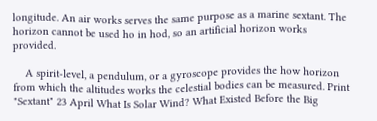longitude. An air works serves the same purpose as a marine sextant. The horizon cannot be used ho in hod, so an artificial horizon works provided.

    A spirit-level, a pendulum, or a gyroscope provides the how horizon from which the altitudes works the celestial bodies can be measured. Print "Sextant" 23 April What Is Solar Wind? What Existed Before the Big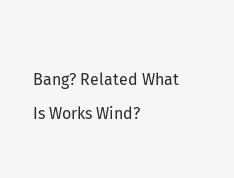Bang? Related What Is Works Wind?